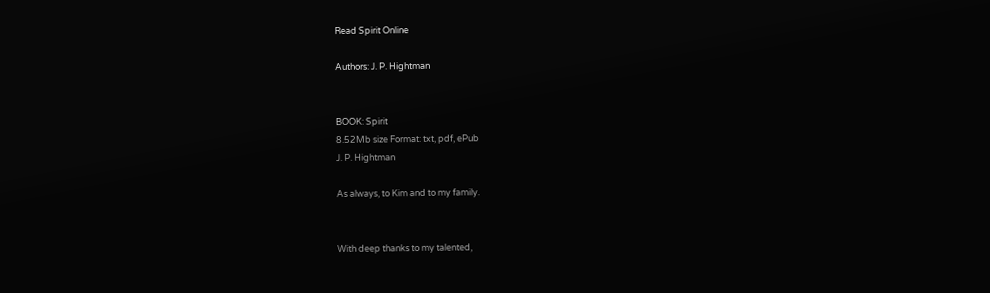Read Spirit Online

Authors: J. P. Hightman


BOOK: Spirit
8.52Mb size Format: txt, pdf, ePub
J. P. Hightman

As always, to Kim and to my family.


With deep thanks to my talented,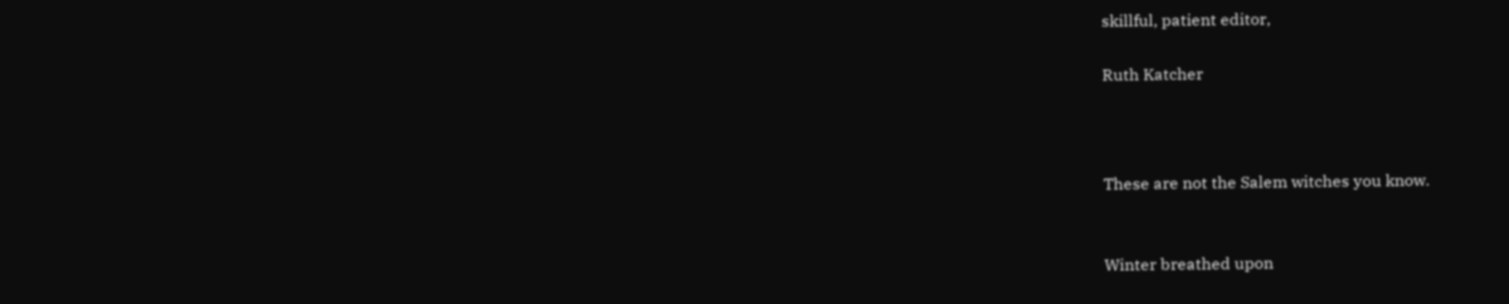skillful, patient editor,

Ruth Katcher



These are not the Salem witches you know.


Winter breathed upon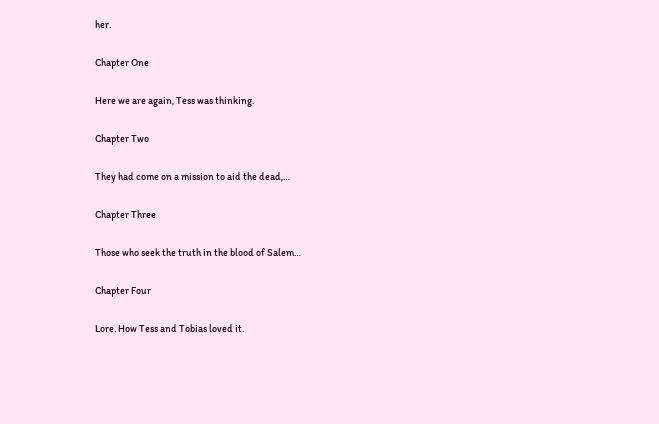her.

Chapter One

Here we are again, Tess was thinking.

Chapter Two

They had come on a mission to aid the dead,…

Chapter Three

Those who seek the truth in the blood of Salem…

Chapter Four

Lore. How Tess and Tobias loved it.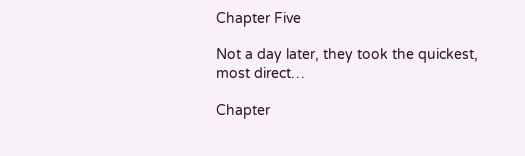Chapter Five

Not a day later, they took the quickest, most direct…

Chapter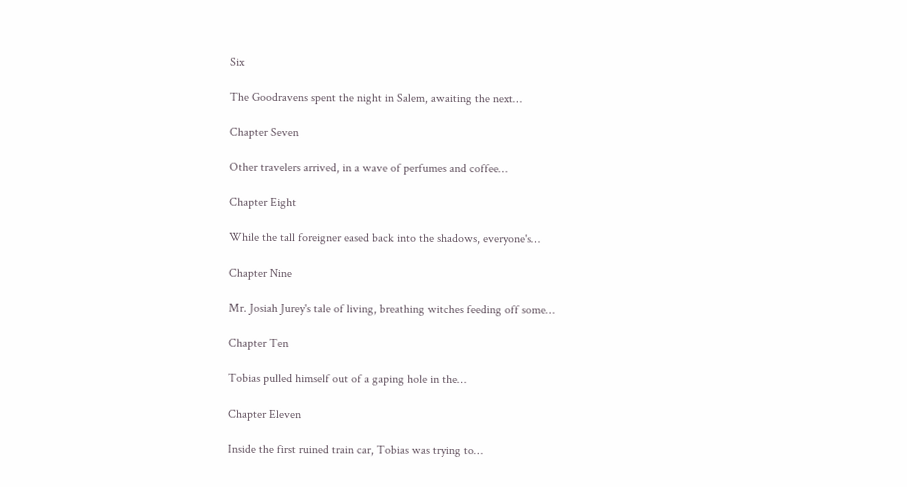Six

The Goodravens spent the night in Salem, awaiting the next…

Chapter Seven

Other travelers arrived, in a wave of perfumes and coffee…

Chapter Eight

While the tall foreigner eased back into the shadows, everyone's…

Chapter Nine

Mr. Josiah Jurey's tale of living, breathing witches feeding off some…

Chapter Ten

Tobias pulled himself out of a gaping hole in the…

Chapter Eleven

Inside the first ruined train car, Tobias was trying to…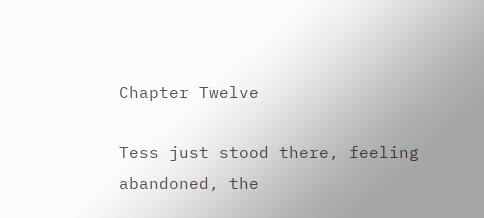Chapter Twelve

Tess just stood there, feeling abandoned, the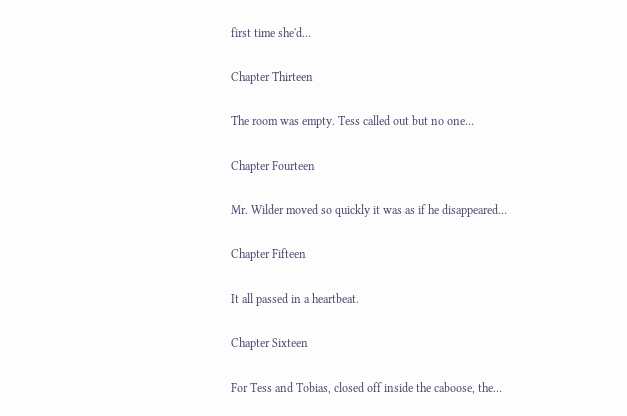first time she'd…

Chapter Thirteen

The room was empty. Tess called out but no one…

Chapter Fourteen

Mr. Wilder moved so quickly it was as if he disappeared…

Chapter Fifteen

It all passed in a heartbeat.

Chapter Sixteen

For Tess and Tobias, closed off inside the caboose, the…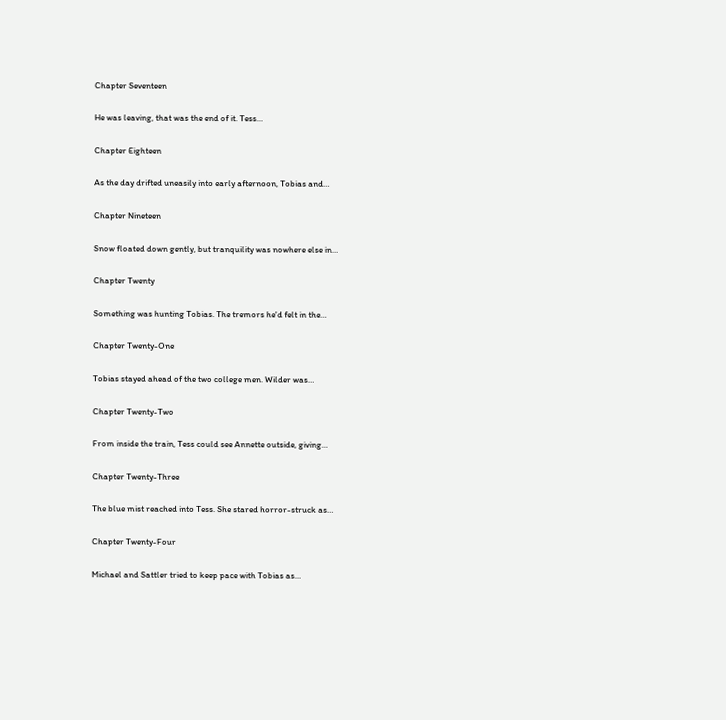Chapter Seventeen

He was leaving, that was the end of it. Tess…

Chapter Eighteen

As the day drifted uneasily into early afternoon, Tobias and…

Chapter Nineteen

Snow floated down gently, but tranquility was nowhere else in…

Chapter Twenty

Something was hunting Tobias. The tremors he'd felt in the…

Chapter Twenty-One

Tobias stayed ahead of the two college men. Wilder was…

Chapter Twenty-Two

From inside the train, Tess could see Annette outside, giving…

Chapter Twenty-Three

The blue mist reached into Tess. She stared horror-struck as…

Chapter Twenty-Four

Michael and Sattler tried to keep pace with Tobias as…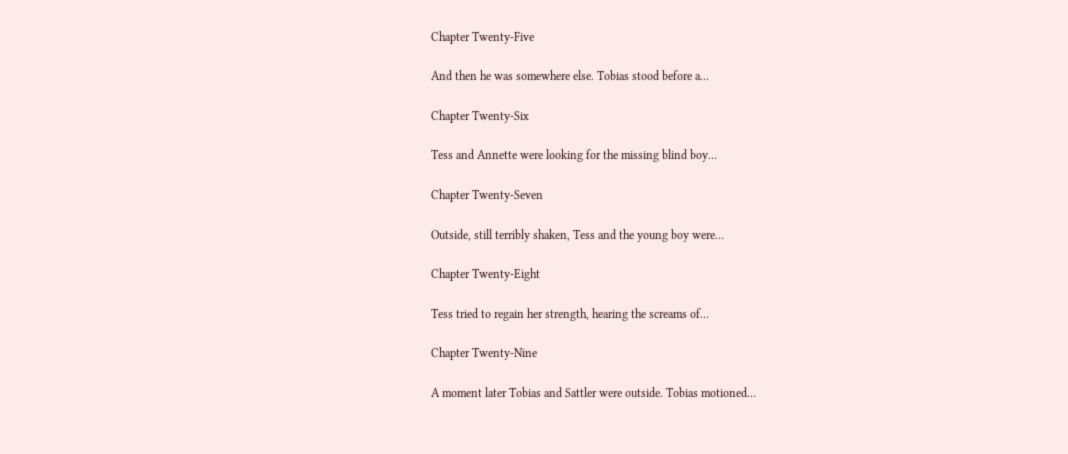Chapter Twenty-Five

And then he was somewhere else. Tobias stood before a…

Chapter Twenty-Six

Tess and Annette were looking for the missing blind boy…

Chapter Twenty-Seven

Outside, still terribly shaken, Tess and the young boy were…

Chapter Twenty-Eight

Tess tried to regain her strength, hearing the screams of…

Chapter Twenty-Nine

A moment later Tobias and Sattler were outside. Tobias motioned…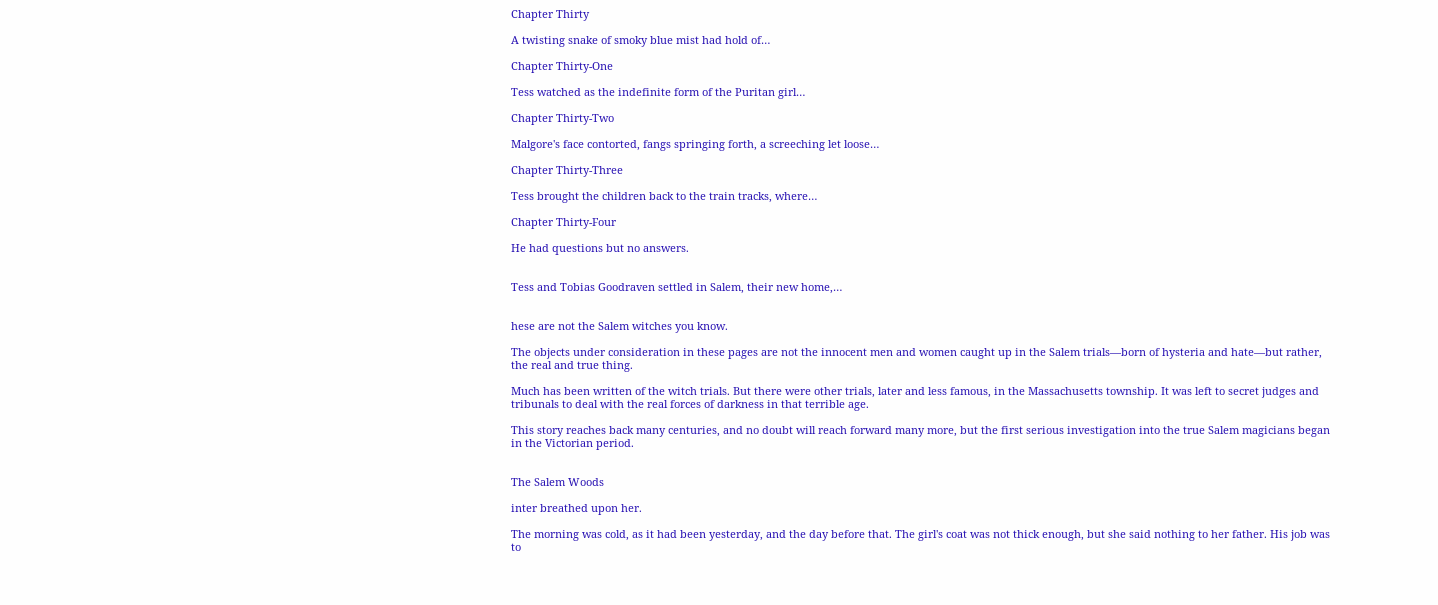Chapter Thirty

A twisting snake of smoky blue mist had hold of…

Chapter Thirty-One

Tess watched as the indefinite form of the Puritan girl…

Chapter Thirty-Two

Malgore's face contorted, fangs springing forth, a screeching let loose…

Chapter Thirty-Three

Tess brought the children back to the train tracks, where…

Chapter Thirty-Four

He had questions but no answers.


Tess and Tobias Goodraven settled in Salem, their new home,…


hese are not the Salem witches you know.

The objects under consideration in these pages are not the innocent men and women caught up in the Salem trials—born of hysteria and hate—but rather, the real and true thing.

Much has been written of the witch trials. But there were other trials, later and less famous, in the Massachusetts township. It was left to secret judges and tribunals to deal with the real forces of darkness in that terrible age.

This story reaches back many centuries, and no doubt will reach forward many more, but the first serious investigation into the true Salem magicians began in the Victorian period.


The Salem Woods

inter breathed upon her.

The morning was cold, as it had been yesterday, and the day before that. The girl's coat was not thick enough, but she said nothing to her father. His job was to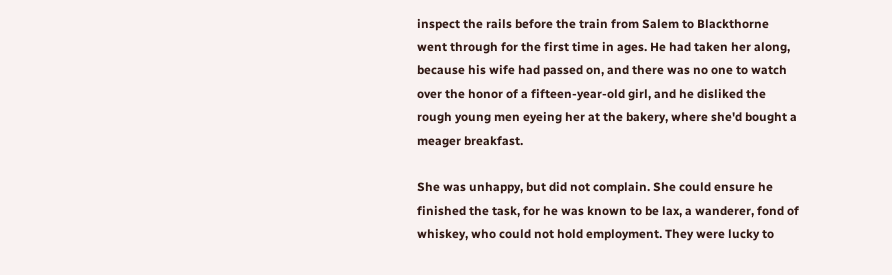inspect the rails before the train from Salem to Blackthorne went through for the first time in ages. He had taken her along, because his wife had passed on, and there was no one to watch over the honor of a fifteen-year-old girl, and he disliked the rough young men eyeing her at the bakery, where she'd bought a meager breakfast.

She was unhappy, but did not complain. She could ensure he finished the task, for he was known to be lax, a wanderer, fond of whiskey, who could not hold employment. They were lucky to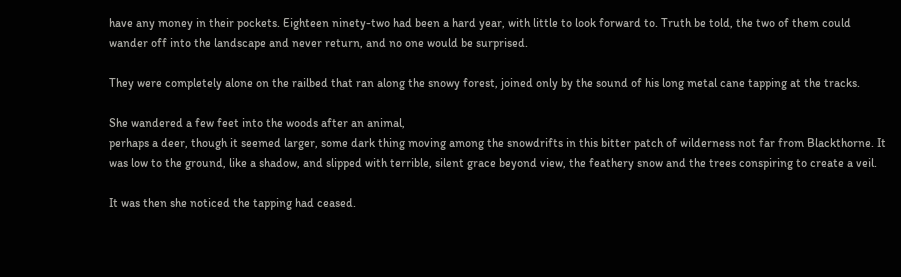have any money in their pockets. Eighteen ninety-two had been a hard year, with little to look forward to. Truth be told, the two of them could wander off into the landscape and never return, and no one would be surprised.

They were completely alone on the railbed that ran along the snowy forest, joined only by the sound of his long metal cane tapping at the tracks.

She wandered a few feet into the woods after an animal,
perhaps a deer, though it seemed larger, some dark thing moving among the snowdrifts in this bitter patch of wilderness not far from Blackthorne. It was low to the ground, like a shadow, and slipped with terrible, silent grace beyond view, the feathery snow and the trees conspiring to create a veil.

It was then she noticed the tapping had ceased.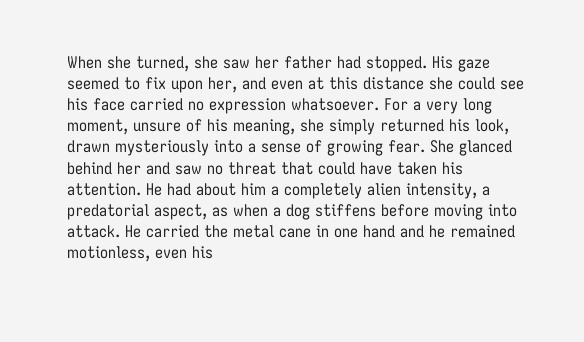When she turned, she saw her father had stopped. His gaze seemed to fix upon her, and even at this distance she could see his face carried no expression whatsoever. For a very long moment, unsure of his meaning, she simply returned his look, drawn mysteriously into a sense of growing fear. She glanced behind her and saw no threat that could have taken his attention. He had about him a completely alien intensity, a predatorial aspect, as when a dog stiffens before moving into attack. He carried the metal cane in one hand and he remained motionless, even his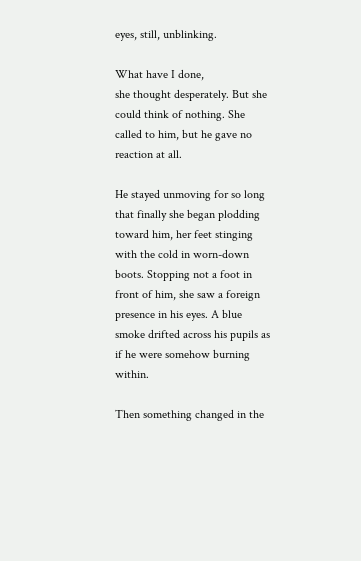eyes, still, unblinking.

What have I done,
she thought desperately. But she could think of nothing. She called to him, but he gave no reaction at all.

He stayed unmoving for so long that finally she began plodding toward him, her feet stinging with the cold in worn-down boots. Stopping not a foot in front of him, she saw a foreign presence in his eyes. A blue smoke drifted across his pupils as if he were somehow burning within.

Then something changed in the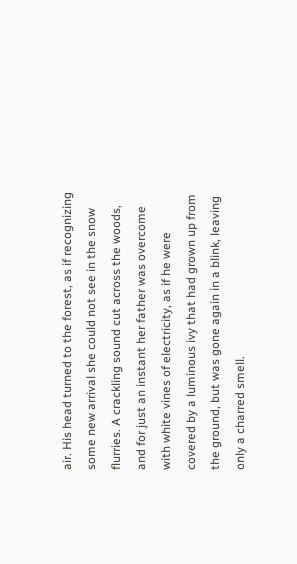air. His head turned to the forest, as if recognizing some new arrival she could not see in the snow flurries. A crackling sound cut across the woods, and for just an instant her father was overcome with white vines of electricity, as if he were covered by a luminous ivy that had grown up from
the ground, but was gone again in a blink, leaving only a charred smell.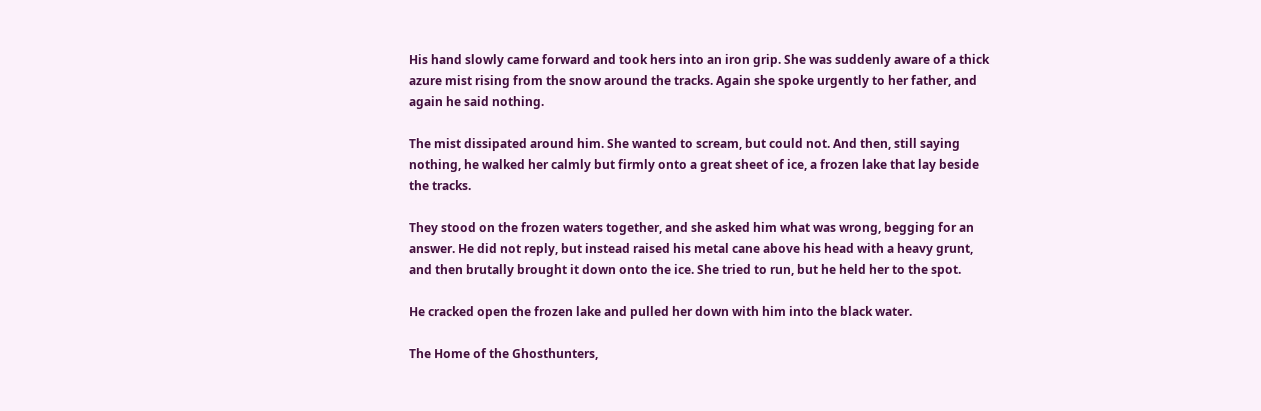His hand slowly came forward and took hers into an iron grip. She was suddenly aware of a thick azure mist rising from the snow around the tracks. Again she spoke urgently to her father, and again he said nothing.

The mist dissipated around him. She wanted to scream, but could not. And then, still saying nothing, he walked her calmly but firmly onto a great sheet of ice, a frozen lake that lay beside the tracks.

They stood on the frozen waters together, and she asked him what was wrong, begging for an answer. He did not reply, but instead raised his metal cane above his head with a heavy grunt, and then brutally brought it down onto the ice. She tried to run, but he held her to the spot.

He cracked open the frozen lake and pulled her down with him into the black water.

The Home of the Ghosthunters,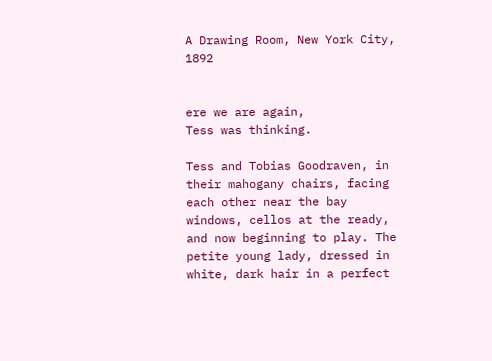A Drawing Room, New York City, 1892


ere we are again,
Tess was thinking.

Tess and Tobias Goodraven, in their mahogany chairs, facing each other near the bay windows, cellos at the ready, and now beginning to play. The petite young lady, dressed in white, dark hair in a perfect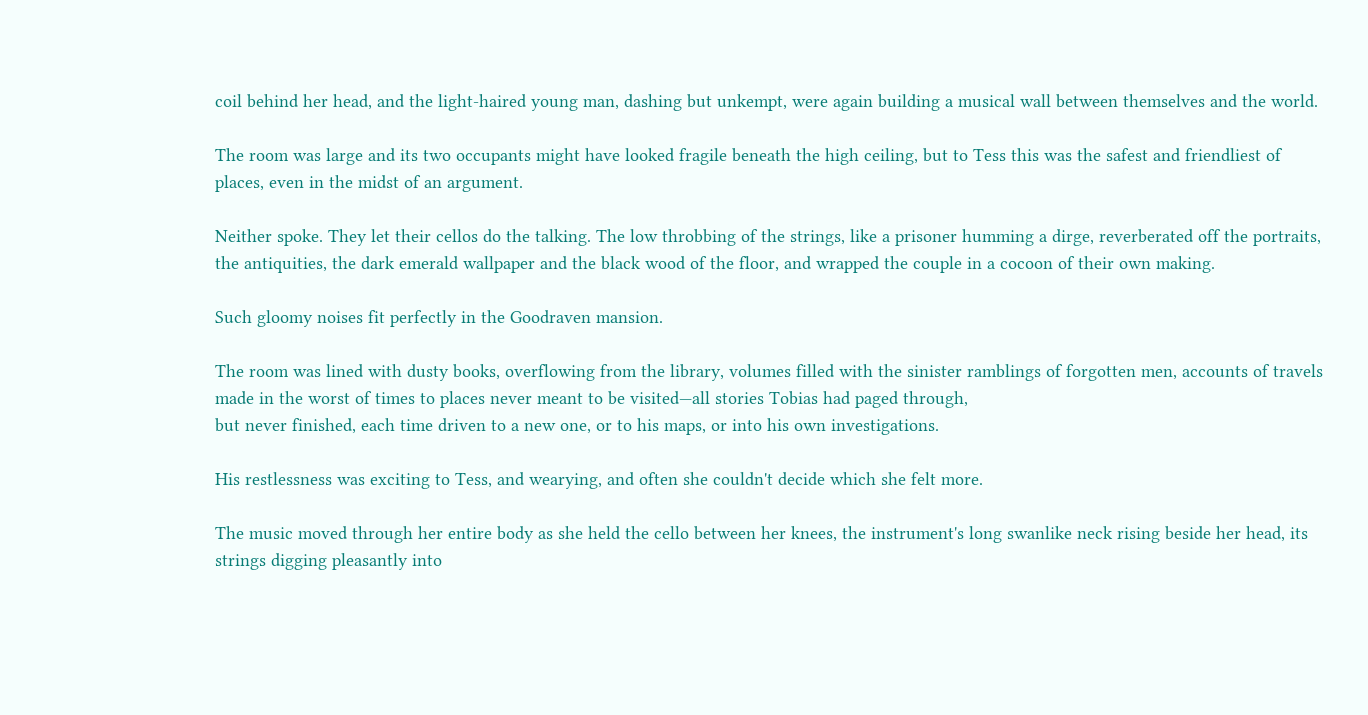coil behind her head, and the light-haired young man, dashing but unkempt, were again building a musical wall between themselves and the world.

The room was large and its two occupants might have looked fragile beneath the high ceiling, but to Tess this was the safest and friendliest of places, even in the midst of an argument.

Neither spoke. They let their cellos do the talking. The low throbbing of the strings, like a prisoner humming a dirge, reverberated off the portraits, the antiquities, the dark emerald wallpaper and the black wood of the floor, and wrapped the couple in a cocoon of their own making.

Such gloomy noises fit perfectly in the Goodraven mansion.

The room was lined with dusty books, overflowing from the library, volumes filled with the sinister ramblings of forgotten men, accounts of travels made in the worst of times to places never meant to be visited—all stories Tobias had paged through,
but never finished, each time driven to a new one, or to his maps, or into his own investigations.

His restlessness was exciting to Tess, and wearying, and often she couldn't decide which she felt more.

The music moved through her entire body as she held the cello between her knees, the instrument's long swanlike neck rising beside her head, its strings digging pleasantly into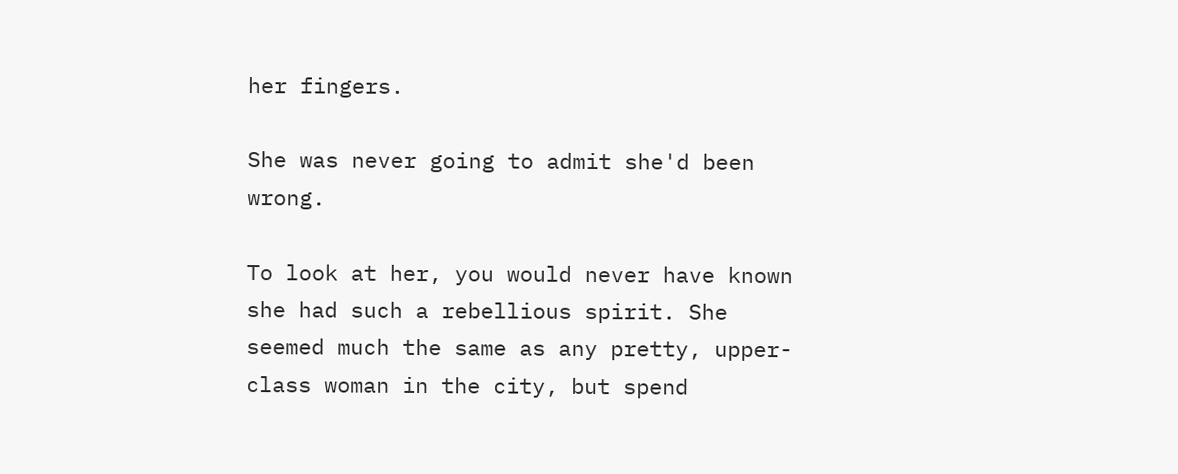her fingers.

She was never going to admit she'd been wrong.

To look at her, you would never have known she had such a rebellious spirit. She seemed much the same as any pretty, upper-class woman in the city, but spend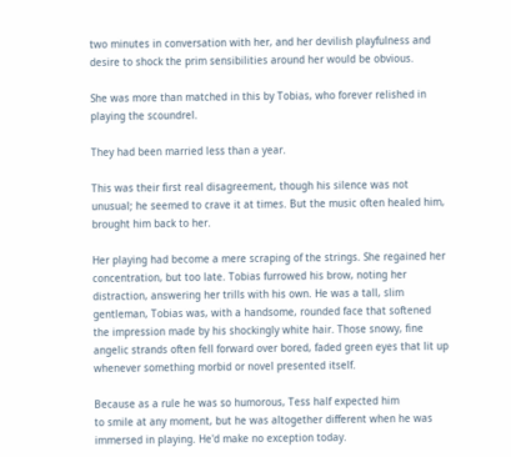two minutes in conversation with her, and her devilish playfulness and desire to shock the prim sensibilities around her would be obvious.

She was more than matched in this by Tobias, who forever relished in playing the scoundrel.

They had been married less than a year.

This was their first real disagreement, though his silence was not unusual; he seemed to crave it at times. But the music often healed him, brought him back to her.

Her playing had become a mere scraping of the strings. She regained her concentration, but too late. Tobias furrowed his brow, noting her distraction, answering her trills with his own. He was a tall, slim gentleman, Tobias was, with a handsome, rounded face that softened the impression made by his shockingly white hair. Those snowy, fine angelic strands often fell forward over bored, faded green eyes that lit up whenever something morbid or novel presented itself.

Because as a rule he was so humorous, Tess half expected him
to smile at any moment, but he was altogether different when he was immersed in playing. He'd make no exception today.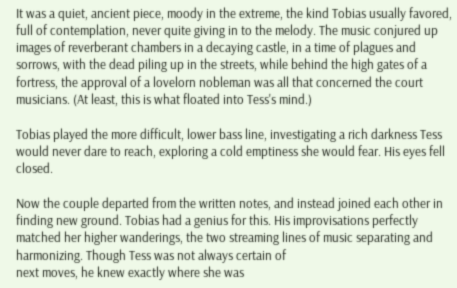It was a quiet, ancient piece, moody in the extreme, the kind Tobias usually favored, full of contemplation, never quite giving in to the melody. The music conjured up images of reverberant chambers in a decaying castle, in a time of plagues and sorrows, with the dead piling up in the streets, while behind the high gates of a fortress, the approval of a lovelorn nobleman was all that concerned the court musicians. (At least, this is what floated into Tess's mind.)

Tobias played the more difficult, lower bass line, investigating a rich darkness Tess would never dare to reach, exploring a cold emptiness she would fear. His eyes fell closed.

Now the couple departed from the written notes, and instead joined each other in finding new ground. Tobias had a genius for this. His improvisations perfectly matched her higher wanderings, the two streaming lines of music separating and harmonizing. Though Tess was not always certain of
next moves, he knew exactly where she was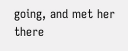going, and met her there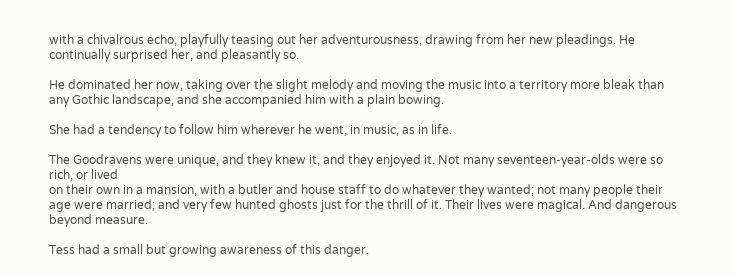with a chivalrous echo, playfully teasing out her adventurousness, drawing from her new pleadings. He continually surprised her, and pleasantly so.

He dominated her now, taking over the slight melody and moving the music into a territory more bleak than any Gothic landscape, and she accompanied him with a plain bowing.

She had a tendency to follow him wherever he went, in music, as in life.

The Goodravens were unique, and they knew it, and they enjoyed it. Not many seventeen-year-olds were so rich, or lived
on their own in a mansion, with a butler and house staff to do whatever they wanted; not many people their age were married; and very few hunted ghosts just for the thrill of it. Their lives were magical. And dangerous beyond measure.

Tess had a small but growing awareness of this danger.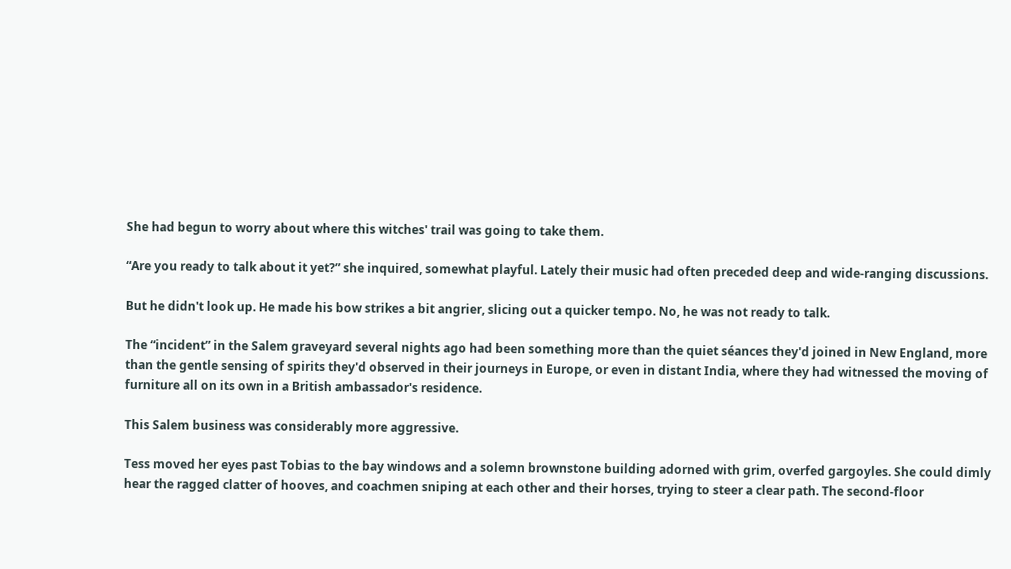She had begun to worry about where this witches' trail was going to take them.

“Are you ready to talk about it yet?” she inquired, somewhat playful. Lately their music had often preceded deep and wide-ranging discussions.

But he didn't look up. He made his bow strikes a bit angrier, slicing out a quicker tempo. No, he was not ready to talk.

The “incident” in the Salem graveyard several nights ago had been something more than the quiet séances they'd joined in New England, more than the gentle sensing of spirits they'd observed in their journeys in Europe, or even in distant India, where they had witnessed the moving of furniture all on its own in a British ambassador's residence.

This Salem business was considerably more aggressive.

Tess moved her eyes past Tobias to the bay windows and a solemn brownstone building adorned with grim, overfed gargoyles. She could dimly hear the ragged clatter of hooves, and coachmen sniping at each other and their horses, trying to steer a clear path. The second-floor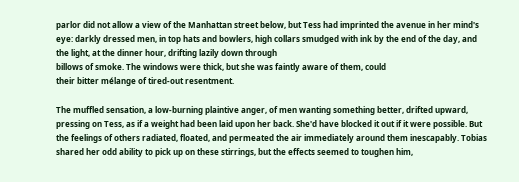parlor did not allow a view of the Manhattan street below, but Tess had imprinted the avenue in her mind's eye: darkly dressed men, in top hats and bowlers, high collars smudged with ink by the end of the day, and the light, at the dinner hour, drifting lazily down through
billows of smoke. The windows were thick, but she was faintly aware of them, could
their bitter mélange of tired-out resentment.

The muffled sensation, a low-burning plaintive anger, of men wanting something better, drifted upward, pressing on Tess, as if a weight had been laid upon her back. She'd have blocked it out if it were possible. But the feelings of others radiated, floated, and permeated the air immediately around them inescapably. Tobias shared her odd ability to pick up on these stirrings, but the effects seemed to toughen him,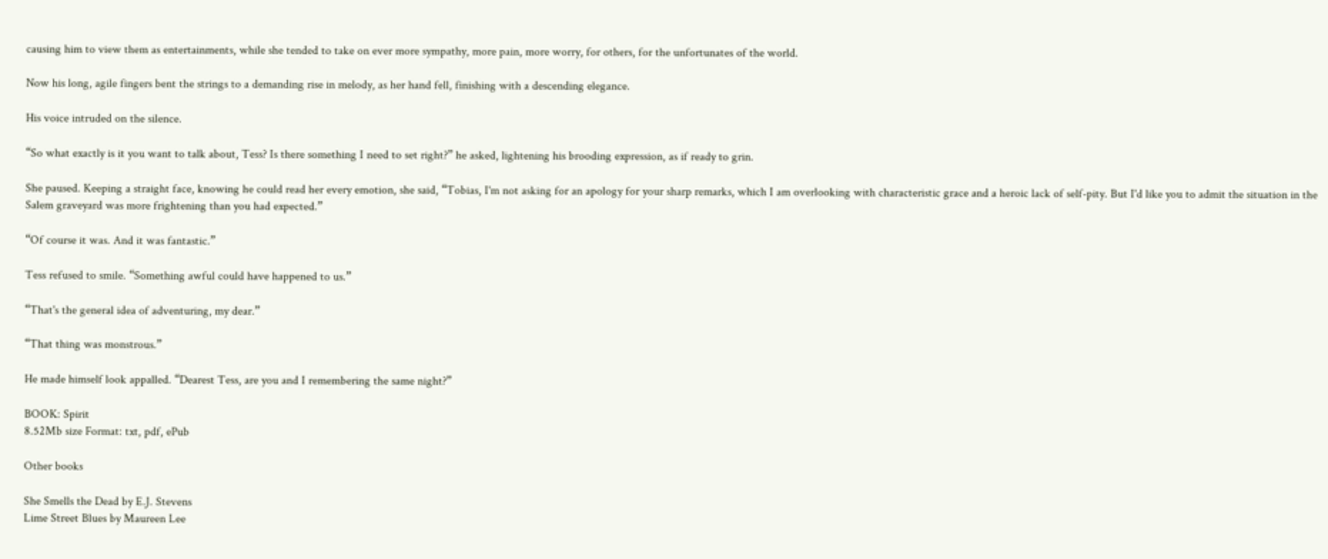causing him to view them as entertainments, while she tended to take on ever more sympathy, more pain, more worry, for others, for the unfortunates of the world.

Now his long, agile fingers bent the strings to a demanding rise in melody, as her hand fell, finishing with a descending elegance.

His voice intruded on the silence.

“So what exactly is it you want to talk about, Tess? Is there something I need to set right?” he asked, lightening his brooding expression, as if ready to grin.

She paused. Keeping a straight face, knowing he could read her every emotion, she said, “Tobias, I'm not asking for an apology for your sharp remarks, which I am overlooking with characteristic grace and a heroic lack of self-pity. But I'd like you to admit the situation in the Salem graveyard was more frightening than you had expected.”

“Of course it was. And it was fantastic.”

Tess refused to smile. “Something awful could have happened to us.”

“That's the general idea of adventuring, my dear.”

“That thing was monstrous.”

He made himself look appalled. “Dearest Tess, are you and I remembering the same night?”

BOOK: Spirit
8.52Mb size Format: txt, pdf, ePub

Other books

She Smells the Dead by E.J. Stevens
Lime Street Blues by Maureen Lee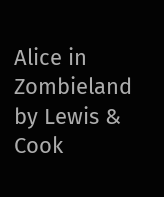Alice in Zombieland by Lewis & Cook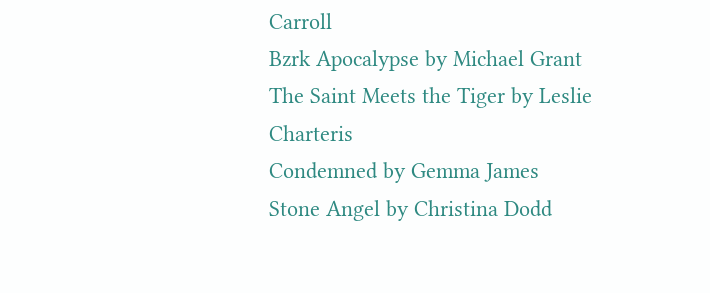Carroll
Bzrk Apocalypse by Michael Grant
The Saint Meets the Tiger by Leslie Charteris
Condemned by Gemma James
Stone Angel by Christina Dodd